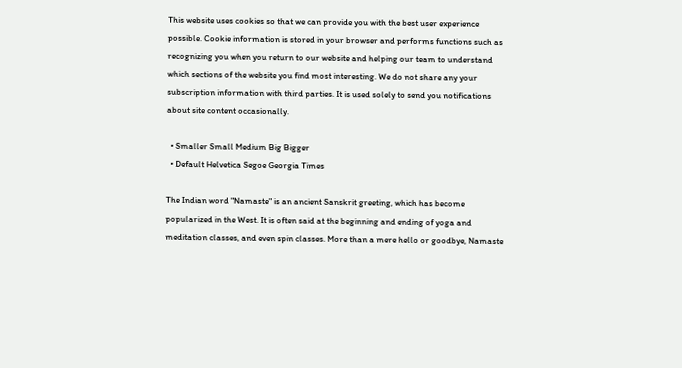This website uses cookies so that we can provide you with the best user experience possible. Cookie information is stored in your browser and performs functions such as recognizing you when you return to our website and helping our team to understand which sections of the website you find most interesting. We do not share any your subscription information with third parties. It is used solely to send you notifications about site content occasionally.

  • Smaller Small Medium Big Bigger
  • Default Helvetica Segoe Georgia Times

The Indian word "Namaste" is an ancient Sanskrit greeting, which has become popularized in the West. It is often said at the beginning and ending of yoga and meditation classes, and even spin classes. More than a mere hello or goodbye, Namaste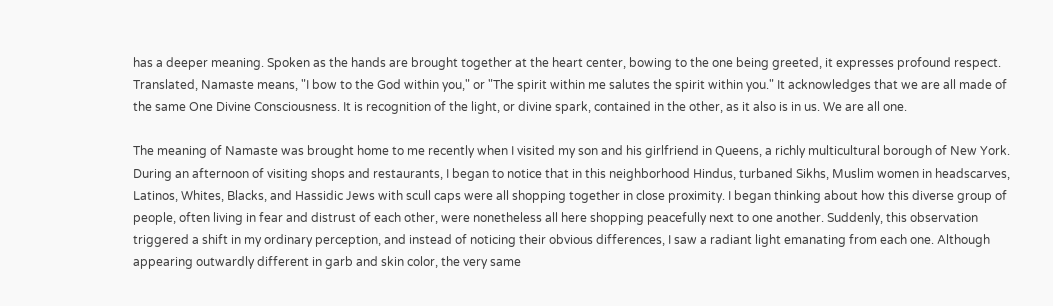has a deeper meaning. Spoken as the hands are brought together at the heart center, bowing to the one being greeted, it expresses profound respect. Translated, Namaste means, "I bow to the God within you," or "The spirit within me salutes the spirit within you." It acknowledges that we are all made of the same One Divine Consciousness. It is recognition of the light, or divine spark, contained in the other, as it also is in us. We are all one.

The meaning of Namaste was brought home to me recently when I visited my son and his girlfriend in Queens, a richly multicultural borough of New York. During an afternoon of visiting shops and restaurants, I began to notice that in this neighborhood Hindus, turbaned Sikhs, Muslim women in headscarves, Latinos, Whites, Blacks, and Hassidic Jews with scull caps were all shopping together in close proximity. I began thinking about how this diverse group of people, often living in fear and distrust of each other, were nonetheless all here shopping peacefully next to one another. Suddenly, this observation triggered a shift in my ordinary perception, and instead of noticing their obvious differences, I saw a radiant light emanating from each one. Although appearing outwardly different in garb and skin color, the very same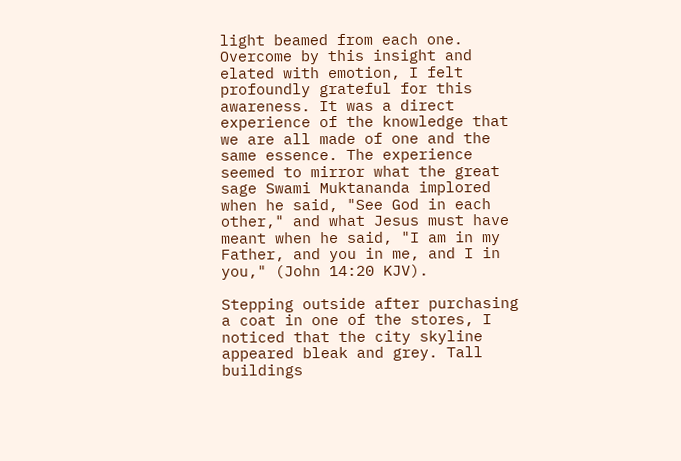light beamed from each one. Overcome by this insight and elated with emotion, I felt profoundly grateful for this awareness. It was a direct experience of the knowledge that we are all made of one and the same essence. The experience seemed to mirror what the great sage Swami Muktananda implored when he said, "See God in each other," and what Jesus must have meant when he said, "I am in my Father, and you in me, and I in you," (John 14:20 KJV).

Stepping outside after purchasing a coat in one of the stores, I noticed that the city skyline appeared bleak and grey. Tall buildings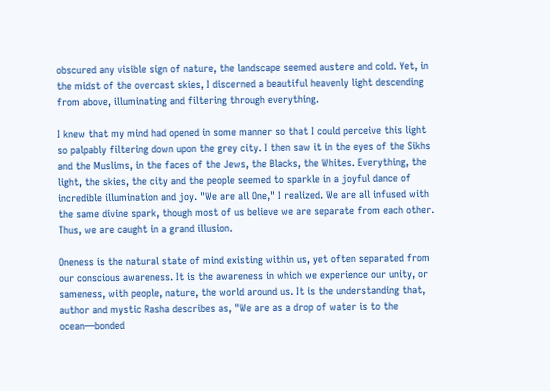obscured any visible sign of nature, the landscape seemed austere and cold. Yet, in the midst of the overcast skies, I discerned a beautiful heavenly light descending from above, illuminating and filtering through everything.

I knew that my mind had opened in some manner so that I could perceive this light so palpably filtering down upon the grey city. I then saw it in the eyes of the Sikhs and the Muslims, in the faces of the Jews, the Blacks, the Whites. Everything, the light, the skies, the city and the people seemed to sparkle in a joyful dance of incredible illumination and joy. "We are all One," I realized. We are all infused with the same divine spark, though most of us believe we are separate from each other. Thus, we are caught in a grand illusion.

Oneness is the natural state of mind existing within us, yet often separated from our conscious awareness. It is the awareness in which we experience our unity, or sameness, with people, nature, the world around us. It is the understanding that, author and mystic Rasha describes as, "We are as a drop of water is to the ocean—bonded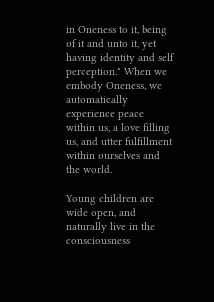in Oneness to it, being of it and unto it, yet having identity and self perception." When we embody Oneness, we automatically experience peace within us, a love filling us, and utter fulfillment within ourselves and the world.

Young children are wide open, and naturally live in the consciousness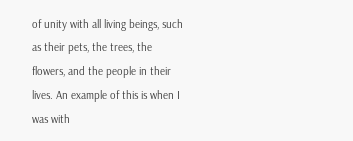of unity with all living beings, such as their pets, the trees, the flowers, and the people in their lives. An example of this is when I was with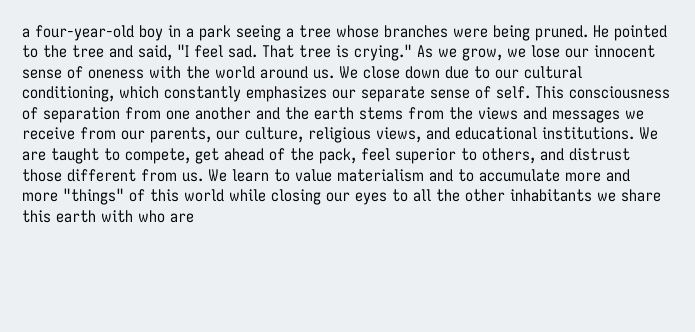a four-year-old boy in a park seeing a tree whose branches were being pruned. He pointed to the tree and said, "I feel sad. That tree is crying." As we grow, we lose our innocent sense of oneness with the world around us. We close down due to our cultural conditioning, which constantly emphasizes our separate sense of self. This consciousness of separation from one another and the earth stems from the views and messages we receive from our parents, our culture, religious views, and educational institutions. We are taught to compete, get ahead of the pack, feel superior to others, and distrust those different from us. We learn to value materialism and to accumulate more and more "things" of this world while closing our eyes to all the other inhabitants we share this earth with who are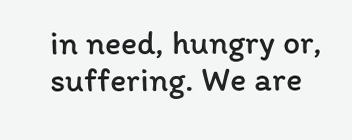in need, hungry or, suffering. We are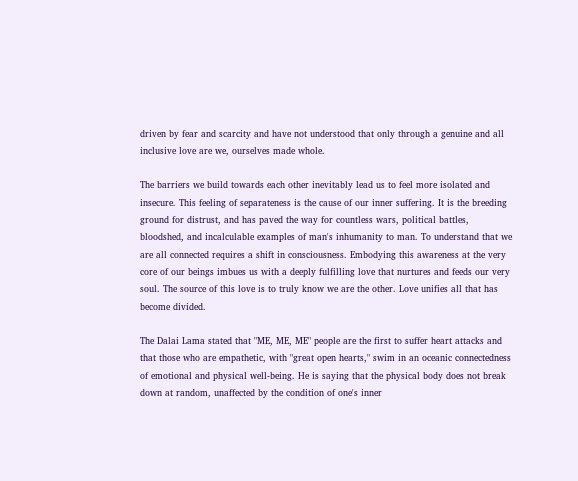driven by fear and scarcity and have not understood that only through a genuine and all inclusive love are we, ourselves made whole.

The barriers we build towards each other inevitably lead us to feel more isolated and insecure. This feeling of separateness is the cause of our inner suffering. It is the breeding ground for distrust, and has paved the way for countless wars, political battles, bloodshed, and incalculable examples of man's inhumanity to man. To understand that we are all connected requires a shift in consciousness. Embodying this awareness at the very core of our beings imbues us with a deeply fulfilling love that nurtures and feeds our very soul. The source of this love is to truly know we are the other. Love unifies all that has become divided.

The Dalai Lama stated that "ME, ME, ME" people are the first to suffer heart attacks and that those who are empathetic, with "great open hearts," swim in an oceanic connectedness of emotional and physical well-being. He is saying that the physical body does not break down at random, unaffected by the condition of one's inner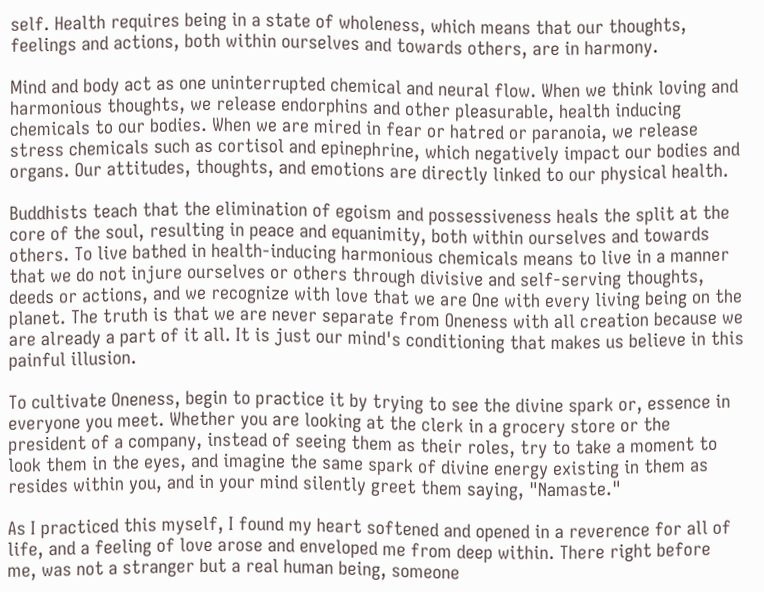self. Health requires being in a state of wholeness, which means that our thoughts, feelings and actions, both within ourselves and towards others, are in harmony.

Mind and body act as one uninterrupted chemical and neural flow. When we think loving and harmonious thoughts, we release endorphins and other pleasurable, health inducing chemicals to our bodies. When we are mired in fear or hatred or paranoia, we release stress chemicals such as cortisol and epinephrine, which negatively impact our bodies and organs. Our attitudes, thoughts, and emotions are directly linked to our physical health.

Buddhists teach that the elimination of egoism and possessiveness heals the split at the core of the soul, resulting in peace and equanimity, both within ourselves and towards others. To live bathed in health-inducing harmonious chemicals means to live in a manner that we do not injure ourselves or others through divisive and self-serving thoughts, deeds or actions, and we recognize with love that we are One with every living being on the planet. The truth is that we are never separate from Oneness with all creation because we are already a part of it all. It is just our mind's conditioning that makes us believe in this painful illusion.

To cultivate Oneness, begin to practice it by trying to see the divine spark or, essence in everyone you meet. Whether you are looking at the clerk in a grocery store or the president of a company, instead of seeing them as their roles, try to take a moment to look them in the eyes, and imagine the same spark of divine energy existing in them as resides within you, and in your mind silently greet them saying, "Namaste."

As I practiced this myself, I found my heart softened and opened in a reverence for all of life, and a feeling of love arose and enveloped me from deep within. There right before me, was not a stranger but a real human being, someone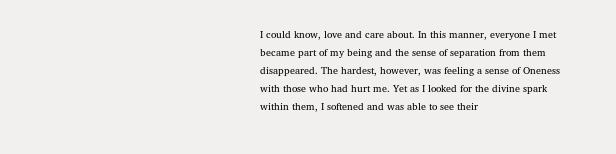I could know, love and care about. In this manner, everyone I met became part of my being and the sense of separation from them disappeared. The hardest, however, was feeling a sense of Oneness with those who had hurt me. Yet as I looked for the divine spark within them, I softened and was able to see their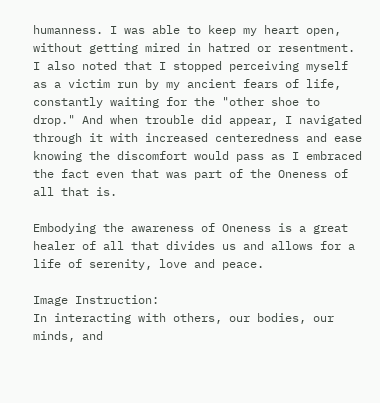humanness. I was able to keep my heart open, without getting mired in hatred or resentment. I also noted that I stopped perceiving myself as a victim run by my ancient fears of life, constantly waiting for the "other shoe to drop." And when trouble did appear, I navigated through it with increased centeredness and ease knowing the discomfort would pass as I embraced the fact even that was part of the Oneness of all that is.

Embodying the awareness of Oneness is a great healer of all that divides us and allows for a life of serenity, love and peace.

Image Instruction:
In interacting with others, our bodies, our minds, and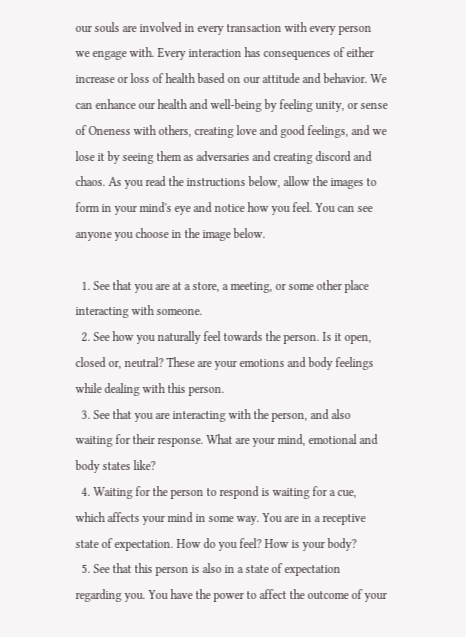our souls are involved in every transaction with every person we engage with. Every interaction has consequences of either increase or loss of health based on our attitude and behavior. We can enhance our health and well-being by feeling unity, or sense of Oneness with others, creating love and good feelings, and we lose it by seeing them as adversaries and creating discord and chaos. As you read the instructions below, allow the images to form in your mind's eye and notice how you feel. You can see anyone you choose in the image below.

  1. See that you are at a store, a meeting, or some other place interacting with someone.
  2. See how you naturally feel towards the person. Is it open, closed or, neutral? These are your emotions and body feelings while dealing with this person.
  3. See that you are interacting with the person, and also waiting for their response. What are your mind, emotional and body states like?
  4. Waiting for the person to respond is waiting for a cue, which affects your mind in some way. You are in a receptive state of expectation. How do you feel? How is your body?
  5. See that this person is also in a state of expectation regarding you. You have the power to affect the outcome of your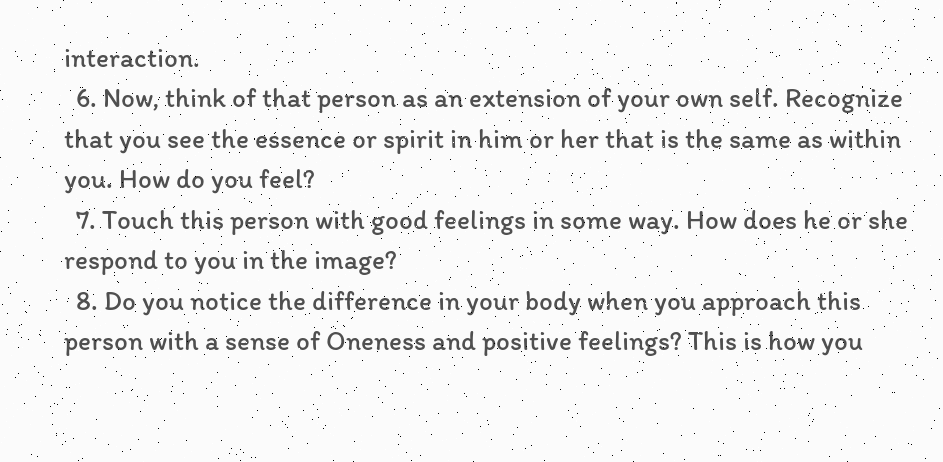interaction.
  6. Now, think of that person as an extension of your own self. Recognize that you see the essence or spirit in him or her that is the same as within you. How do you feel?
  7. Touch this person with good feelings in some way. How does he or she respond to you in the image?
  8. Do you notice the difference in your body when you approach this person with a sense of Oneness and positive feelings? This is how you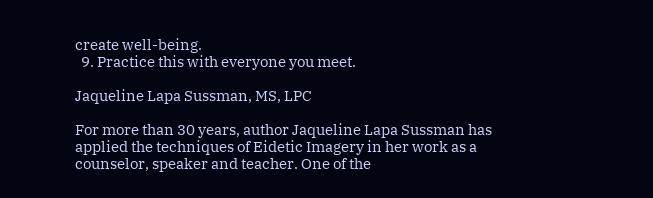create well-being.
  9. Practice this with everyone you meet.

Jaqueline Lapa Sussman, MS, LPC

For more than 30 years, author Jaqueline Lapa Sussman has applied the techniques of Eidetic Imagery in her work as a counselor, speaker and teacher. One of the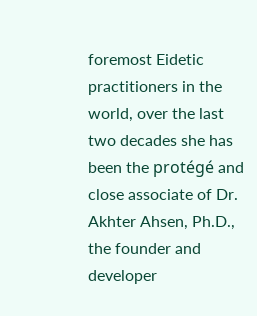foremost Eidetic practitioners in the world, over the last two decades she has been the protégé and close associate of Dr. Akhter Ahsen, Ph.D., the founder and developer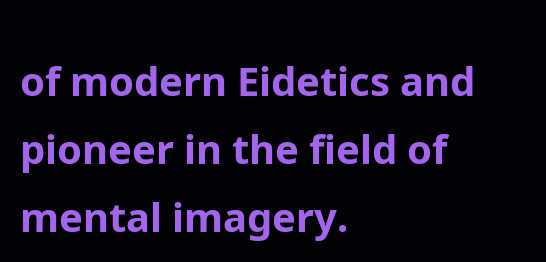of modern Eidetics and pioneer in the field of mental imagery.